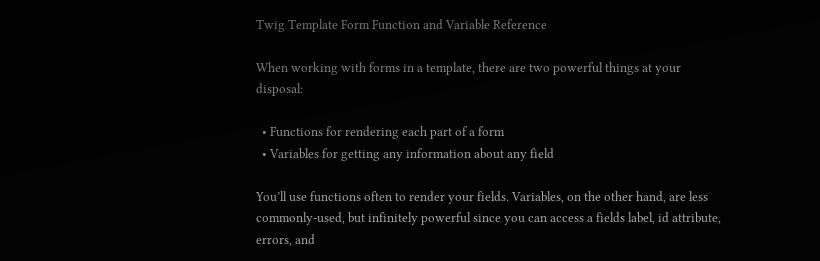Twig Template Form Function and Variable Reference

When working with forms in a template, there are two powerful things at your disposal:

  • Functions for rendering each part of a form
  • Variables for getting any information about any field

You’ll use functions often to render your fields. Variables, on the other hand, are less commonly-used, but infinitely powerful since you can access a fields label, id attribute, errors, and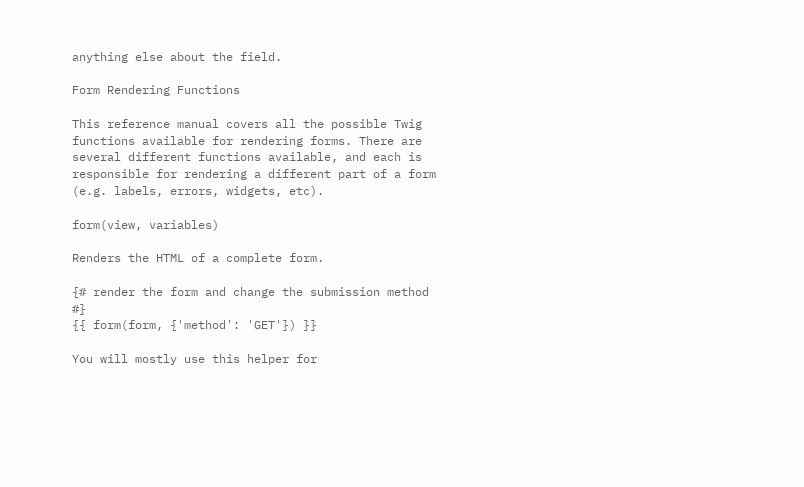anything else about the field.

Form Rendering Functions

This reference manual covers all the possible Twig functions available for rendering forms. There are several different functions available, and each is responsible for rendering a different part of a form (e.g. labels, errors, widgets, etc).

form(view, variables)

Renders the HTML of a complete form.

{# render the form and change the submission method #}
{{ form(form, {'method': 'GET'}) }}

You will mostly use this helper for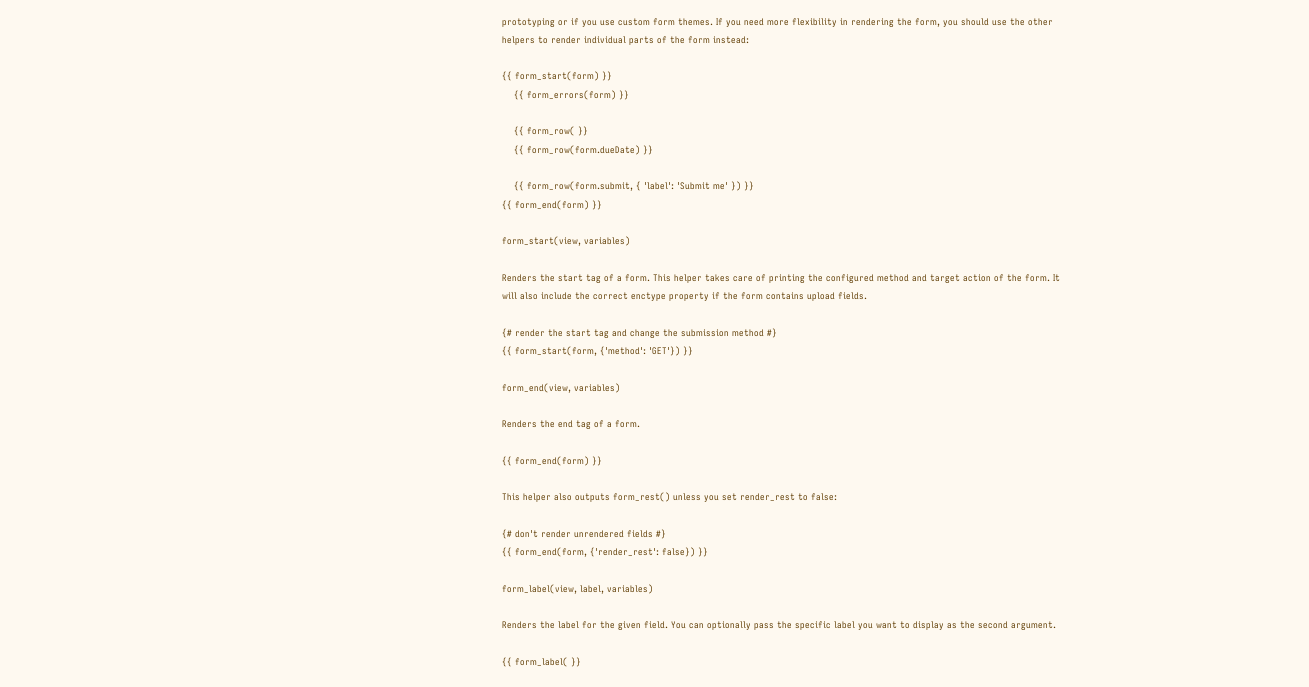prototyping or if you use custom form themes. If you need more flexibility in rendering the form, you should use the other helpers to render individual parts of the form instead:

{{ form_start(form) }}
    {{ form_errors(form) }}

    {{ form_row( }}
    {{ form_row(form.dueDate) }}

    {{ form_row(form.submit, { 'label': 'Submit me' }) }}
{{ form_end(form) }}

form_start(view, variables)

Renders the start tag of a form. This helper takes care of printing the configured method and target action of the form. It will also include the correct enctype property if the form contains upload fields.

{# render the start tag and change the submission method #}
{{ form_start(form, {'method': 'GET'}) }}

form_end(view, variables)

Renders the end tag of a form.

{{ form_end(form) }}

This helper also outputs form_rest() unless you set render_rest to false:

{# don't render unrendered fields #}
{{ form_end(form, {'render_rest': false}) }}

form_label(view, label, variables)

Renders the label for the given field. You can optionally pass the specific label you want to display as the second argument.

{{ form_label( }}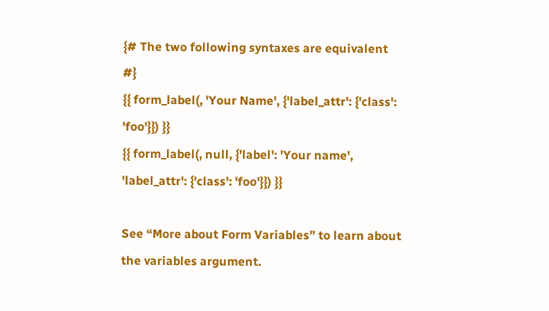{# The two following syntaxes are equivalent #}
{{ form_label(, 'Your Name', {'label_attr': {'class': 'foo'}}) }}
{{ form_label(, null, {'label': 'Your name', 'label_attr': {'class': 'foo'}}) }}

See “More about Form Variables” to learn about the variables argument.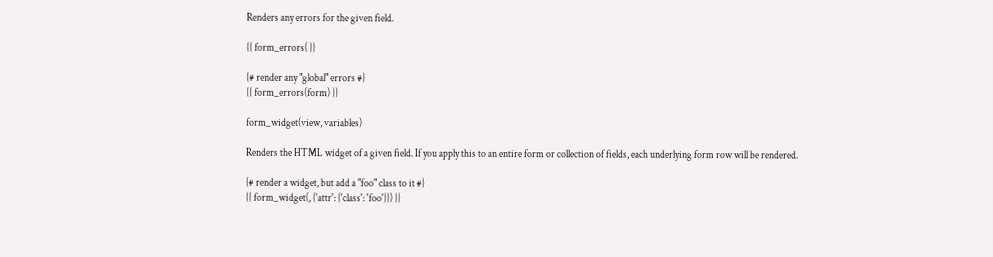Renders any errors for the given field.

{{ form_errors( }}

{# render any "global" errors #}
{{ form_errors(form) }}

form_widget(view, variables)

Renders the HTML widget of a given field. If you apply this to an entire form or collection of fields, each underlying form row will be rendered.

{# render a widget, but add a "foo" class to it #}
{{ form_widget(, {'attr': {'class': 'foo'}}) }}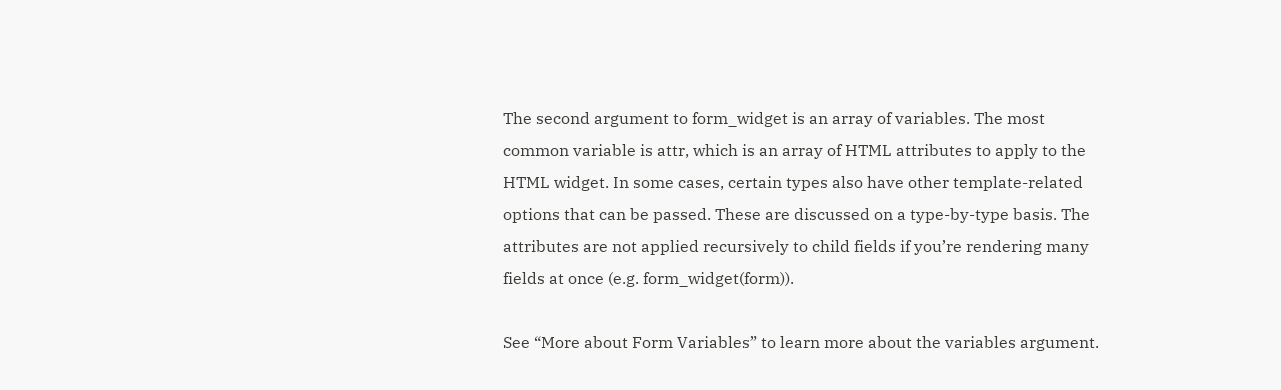The second argument to form_widget is an array of variables. The most common variable is attr, which is an array of HTML attributes to apply to the HTML widget. In some cases, certain types also have other template-related options that can be passed. These are discussed on a type-by-type basis. The attributes are not applied recursively to child fields if you’re rendering many fields at once (e.g. form_widget(form)).

See “More about Form Variables” to learn more about the variables argument.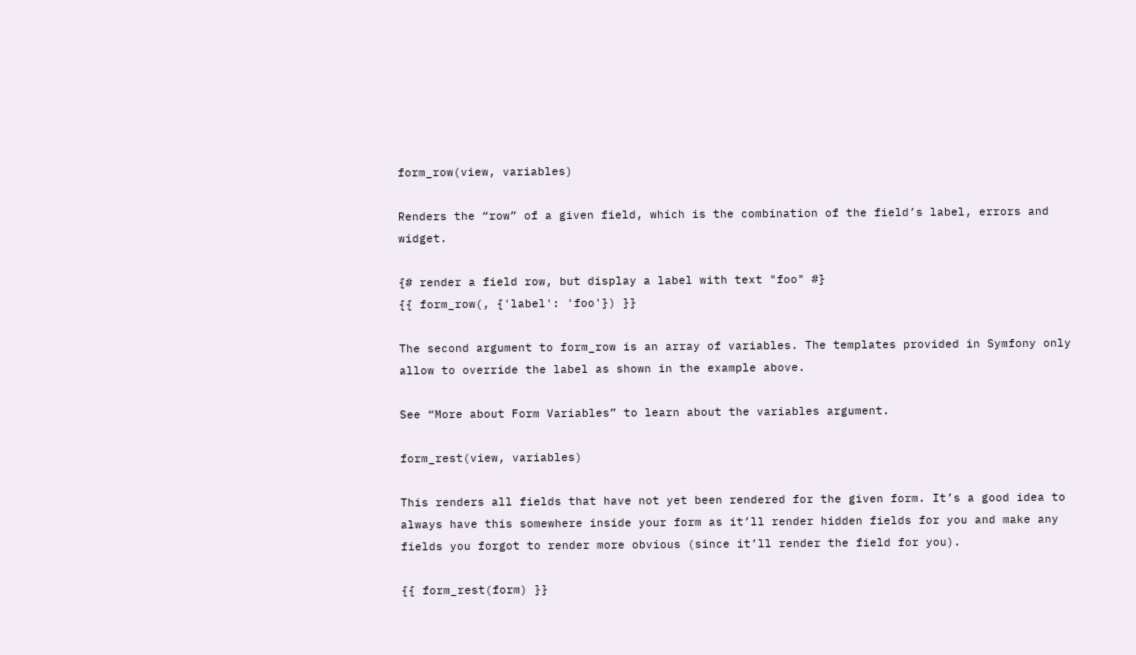form_row(view, variables)

Renders the “row” of a given field, which is the combination of the field’s label, errors and widget.

{# render a field row, but display a label with text "foo" #}
{{ form_row(, {'label': 'foo'}) }}

The second argument to form_row is an array of variables. The templates provided in Symfony only allow to override the label as shown in the example above.

See “More about Form Variables” to learn about the variables argument.

form_rest(view, variables)

This renders all fields that have not yet been rendered for the given form. It’s a good idea to always have this somewhere inside your form as it’ll render hidden fields for you and make any fields you forgot to render more obvious (since it’ll render the field for you).

{{ form_rest(form) }}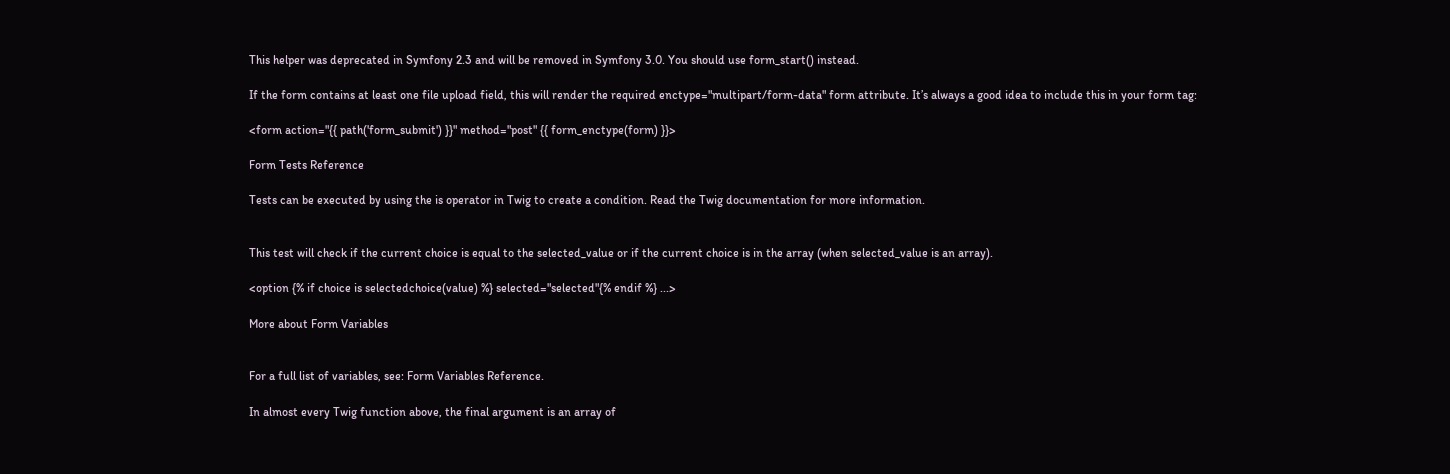This helper was deprecated in Symfony 2.3 and will be removed in Symfony 3.0. You should use form_start() instead.

If the form contains at least one file upload field, this will render the required enctype="multipart/form-data" form attribute. It’s always a good idea to include this in your form tag:

<form action="{{ path('form_submit') }}" method="post" {{ form_enctype(form) }}>

Form Tests Reference

Tests can be executed by using the is operator in Twig to create a condition. Read the Twig documentation for more information.


This test will check if the current choice is equal to the selected_value or if the current choice is in the array (when selected_value is an array).

<option {% if choice is selectedchoice(value) %} selected="selected"{% endif %} ...>

More about Form Variables


For a full list of variables, see: Form Variables Reference.

In almost every Twig function above, the final argument is an array of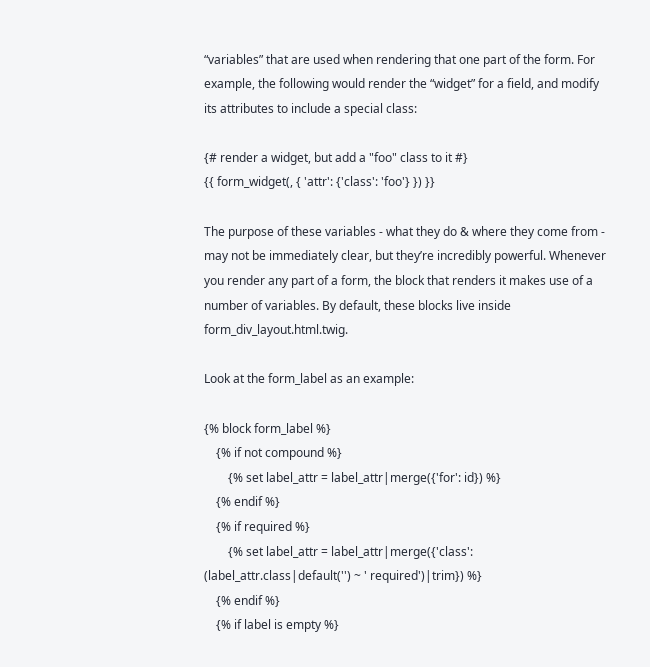“variables” that are used when rendering that one part of the form. For example, the following would render the “widget” for a field, and modify its attributes to include a special class:

{# render a widget, but add a "foo" class to it #}
{{ form_widget(, { 'attr': {'class': 'foo'} }) }}

The purpose of these variables - what they do & where they come from - may not be immediately clear, but they’re incredibly powerful. Whenever you render any part of a form, the block that renders it makes use of a number of variables. By default, these blocks live inside form_div_layout.html.twig.

Look at the form_label as an example:

{% block form_label %}
    {% if not compound %}
        {% set label_attr = label_attr|merge({'for': id}) %}
    {% endif %}
    {% if required %}
        {% set label_attr = label_attr|merge({'class': (label_attr.class|default('') ~ ' required')|trim}) %}
    {% endif %}
    {% if label is empty %}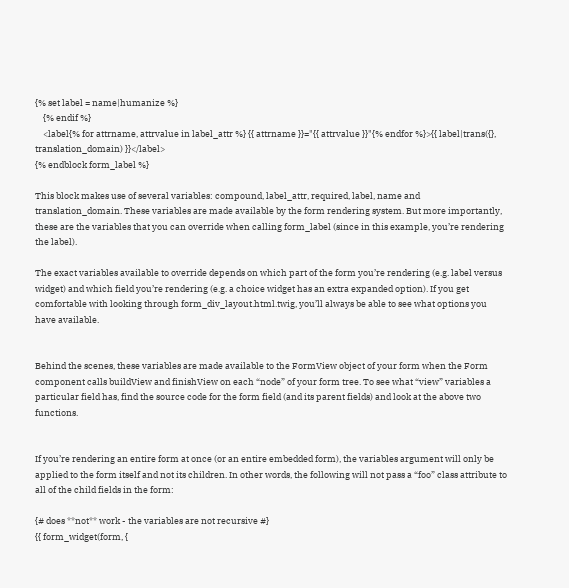{% set label = name|humanize %}
    {% endif %}
    <label{% for attrname, attrvalue in label_attr %} {{ attrname }}="{{ attrvalue }}"{% endfor %}>{{ label|trans({}, translation_domain) }}</label>
{% endblock form_label %}

This block makes use of several variables: compound, label_attr, required, label, name and translation_domain. These variables are made available by the form rendering system. But more importantly, these are the variables that you can override when calling form_label (since in this example, you’re rendering the label).

The exact variables available to override depends on which part of the form you’re rendering (e.g. label versus widget) and which field you’re rendering (e.g. a choice widget has an extra expanded option). If you get comfortable with looking through form_div_layout.html.twig, you’ll always be able to see what options you have available.


Behind the scenes, these variables are made available to the FormView object of your form when the Form component calls buildView and finishView on each “node” of your form tree. To see what “view” variables a particular field has, find the source code for the form field (and its parent fields) and look at the above two functions.


If you’re rendering an entire form at once (or an entire embedded form), the variables argument will only be applied to the form itself and not its children. In other words, the following will not pass a “foo” class attribute to all of the child fields in the form:

{# does **not** work - the variables are not recursive #}
{{ form_widget(form, {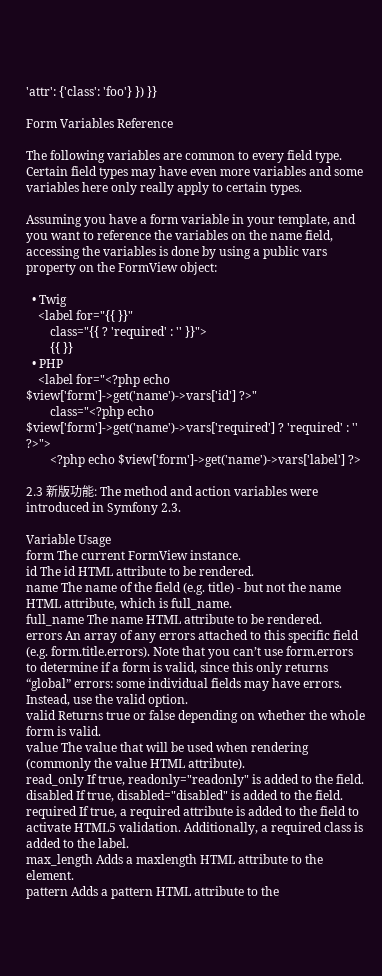'attr': {'class': 'foo'} }) }}

Form Variables Reference

The following variables are common to every field type. Certain field types may have even more variables and some variables here only really apply to certain types.

Assuming you have a form variable in your template, and you want to reference the variables on the name field, accessing the variables is done by using a public vars property on the FormView object:

  • Twig
    <label for="{{ }}"
        class="{{ ? 'required' : '' }}">
        {{ }}
  • PHP
    <label for="<?php echo $view['form']->get('name')->vars['id'] ?>"
        class="<?php echo $view['form']->get('name')->vars['required'] ? 'required' : '' ?>">
        <?php echo $view['form']->get('name')->vars['label'] ?>

2.3 新版功能: The method and action variables were introduced in Symfony 2.3.

Variable Usage
form The current FormView instance.
id The id HTML attribute to be rendered.
name The name of the field (e.g. title) - but not the name HTML attribute, which is full_name.
full_name The name HTML attribute to be rendered.
errors An array of any errors attached to this specific field (e.g. form.title.errors). Note that you can’t use form.errors to determine if a form is valid, since this only returns “global” errors: some individual fields may have errors. Instead, use the valid option.
valid Returns true or false depending on whether the whole form is valid.
value The value that will be used when rendering (commonly the value HTML attribute).
read_only If true, readonly="readonly" is added to the field.
disabled If true, disabled="disabled" is added to the field.
required If true, a required attribute is added to the field to activate HTML5 validation. Additionally, a required class is added to the label.
max_length Adds a maxlength HTML attribute to the element.
pattern Adds a pattern HTML attribute to the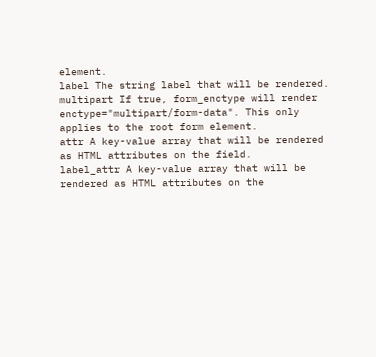element.
label The string label that will be rendered.
multipart If true, form_enctype will render enctype="multipart/form-data". This only applies to the root form element.
attr A key-value array that will be rendered as HTML attributes on the field.
label_attr A key-value array that will be rendered as HTML attributes on the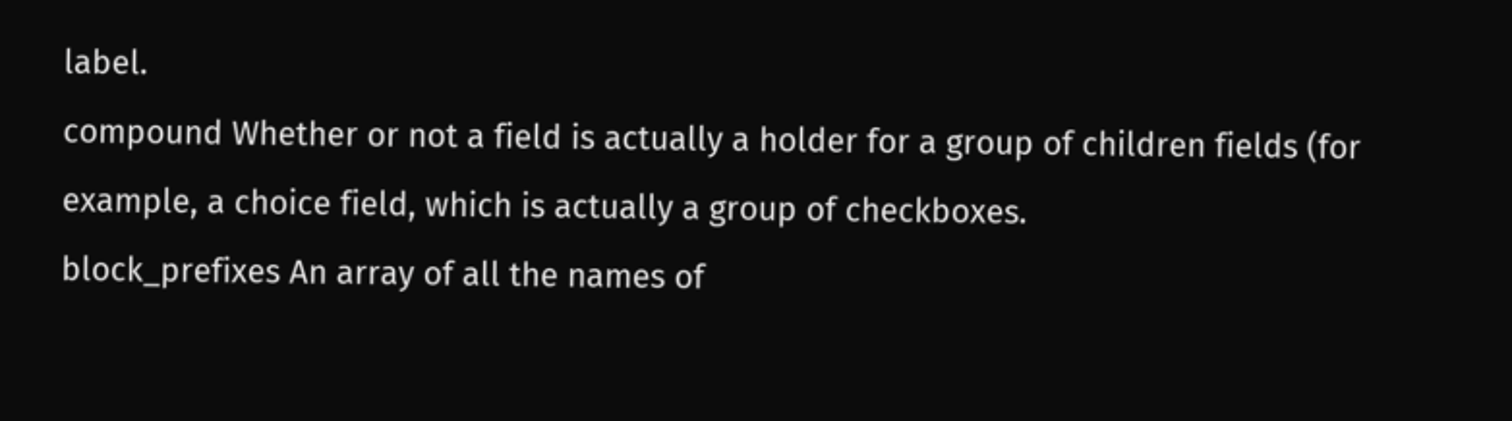label.
compound Whether or not a field is actually a holder for a group of children fields (for example, a choice field, which is actually a group of checkboxes.
block_prefixes An array of all the names of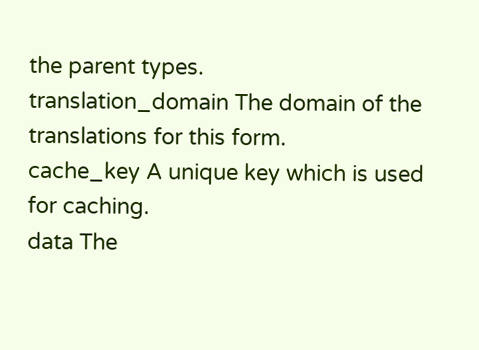the parent types.
translation_domain The domain of the translations for this form.
cache_key A unique key which is used for caching.
data The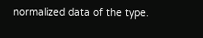normalized data of the type.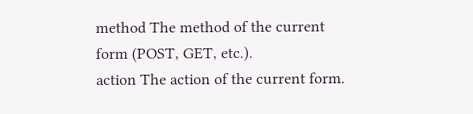method The method of the current form (POST, GET, etc.).
action The action of the current form.